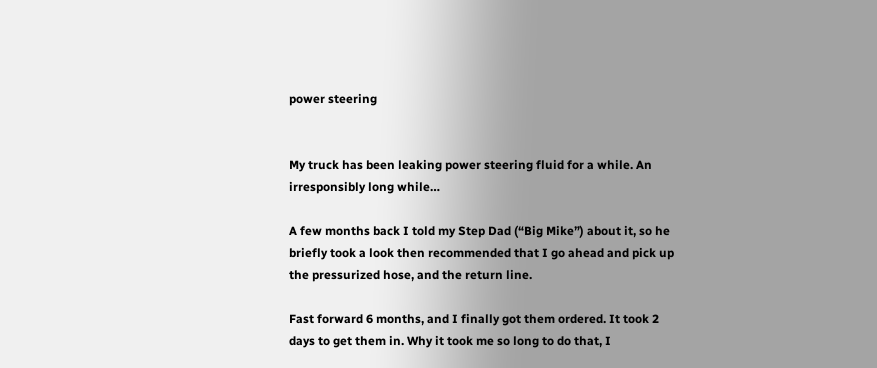power steering


My truck has been leaking power steering fluid for a while. An irresponsibly long while…

A few months back I told my Step Dad (“Big Mike”) about it, so he briefly took a look then recommended that I go ahead and pick up the pressurized hose, and the return line.

Fast forward 6 months, and I finally got them ordered. It took 2 days to get them in. Why it took me so long to do that, I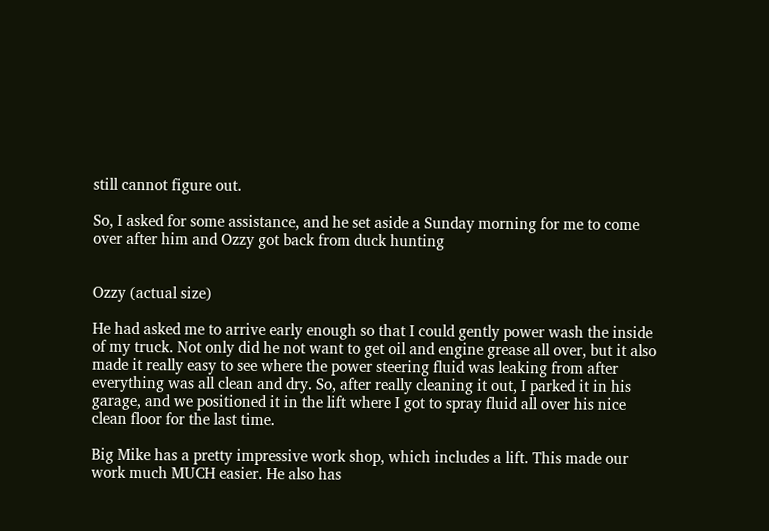still cannot figure out.

So, I asked for some assistance, and he set aside a Sunday morning for me to come over after him and Ozzy got back from duck hunting


Ozzy (actual size)

He had asked me to arrive early enough so that I could gently power wash the inside of my truck. Not only did he not want to get oil and engine grease all over, but it also made it really easy to see where the power steering fluid was leaking from after everything was all clean and dry. So, after really cleaning it out, I parked it in his garage, and we positioned it in the lift where I got to spray fluid all over his nice clean floor for the last time.

Big Mike has a pretty impressive work shop, which includes a lift. This made our work much MUCH easier. He also has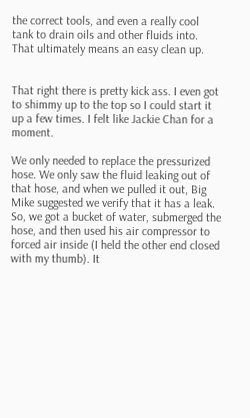the correct tools, and even a really cool tank to drain oils and other fluids into. That ultimately means an easy clean up.


That right there is pretty kick ass. I even got to shimmy up to the top so I could start it up a few times. I felt like Jackie Chan for a moment.

We only needed to replace the pressurized hose. We only saw the fluid leaking out of that hose, and when we pulled it out, Big Mike suggested we verify that it has a leak. So, we got a bucket of water, submerged the hose, and then used his air compressor to forced air inside (I held the other end closed with my thumb). It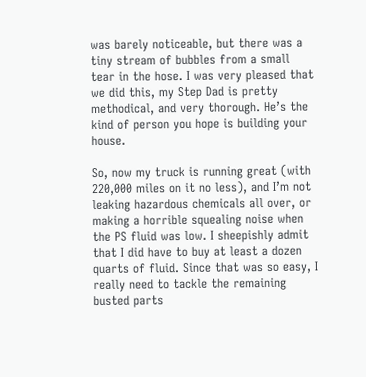was barely noticeable, but there was a tiny stream of bubbles from a small tear in the hose. I was very pleased that we did this, my Step Dad is pretty methodical, and very thorough. He’s the kind of person you hope is building your house.

So, now my truck is running great (with 220,000 miles on it no less), and I’m not leaking hazardous chemicals all over, or making a horrible squealing noise when the PS fluid was low. I sheepishly admit that I did have to buy at least a dozen quarts of fluid. Since that was so easy, I really need to tackle the remaining busted parts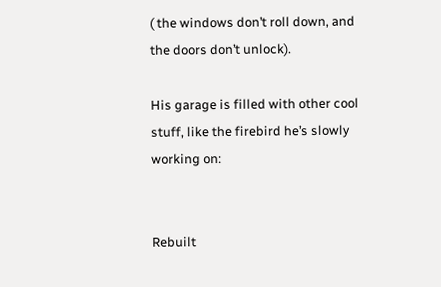( the windows don’t roll down, and the doors don’t unlock).

His garage is filled with other cool stuff, like the firebird he’s slowly working on:


Rebuilt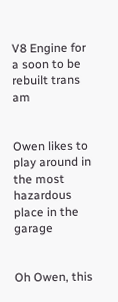V8 Engine for a soon to be rebuilt trans am


Owen likes to play around in the most hazardous place in the garage


Oh Owen, this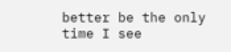better be the only time I see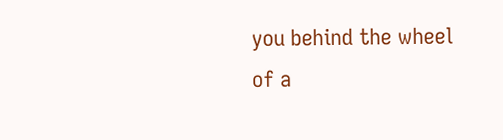you behind the wheel of a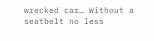wrecked car… Without a seatbelt no less